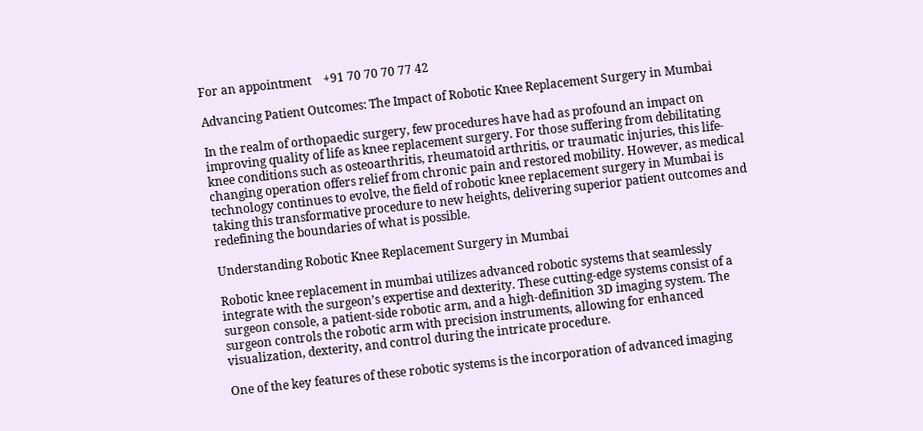For an appointment    +91 70 70 70 77 42

Advancing Patient Outcomes: The Impact of Robotic Knee Replacement Surgery in Mumbai

In the realm of orthopaedic surgery, few procedures have had as profound an impact on improving quality of life as knee replacement surgery. For those suffering from debilitating knee conditions such as osteoarthritis, rheumatoid arthritis, or traumatic injuries, this life-changing operation offers relief from chronic pain and restored mobility. However, as medical technology continues to evolve, the field of robotic knee replacement surgery in Mumbai is taking this transformative procedure to new heights, delivering superior patient outcomes and redefining the boundaries of what is possible.

Understanding Robotic Knee Replacement Surgery in Mumbai

Robotic knee replacement in mumbai utilizes advanced robotic systems that seamlessly integrate with the surgeon’s expertise and dexterity. These cutting-edge systems consist of a surgeon console, a patient-side robotic arm, and a high-definition 3D imaging system. The surgeon controls the robotic arm with precision instruments, allowing for enhanced visualization, dexterity, and control during the intricate procedure.

One of the key features of these robotic systems is the incorporation of advanced imaging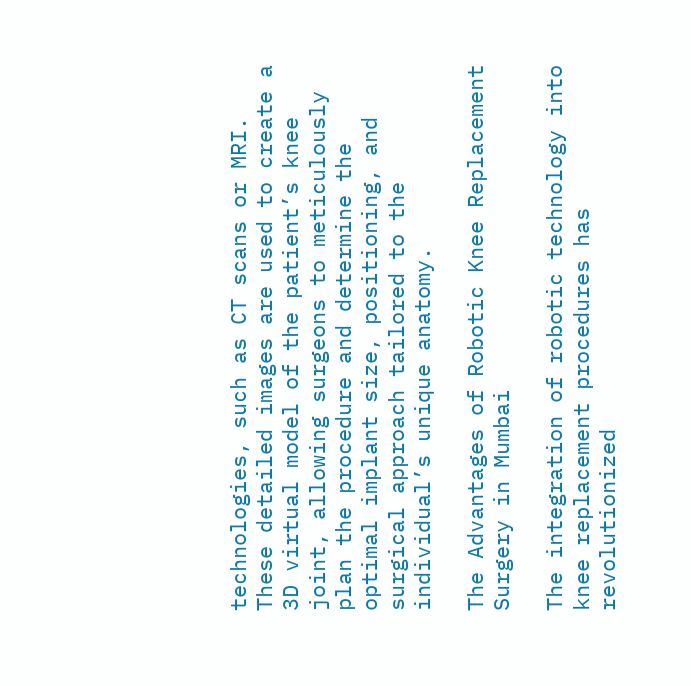technologies, such as CT scans or MRI. These detailed images are used to create a 3D virtual model of the patient’s knee joint, allowing surgeons to meticulously plan the procedure and determine the optimal implant size, positioning, and surgical approach tailored to the individual’s unique anatomy.

The Advantages of Robotic Knee Replacement Surgery in Mumbai

The integration of robotic technology into knee replacement procedures has revolutionized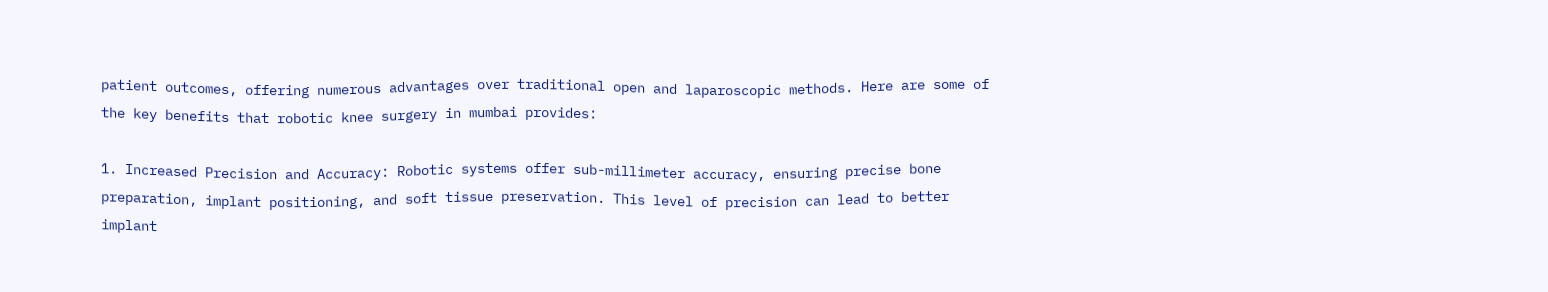patient outcomes, offering numerous advantages over traditional open and laparoscopic methods. Here are some of the key benefits that robotic knee surgery in mumbai provides:

1. Increased Precision and Accuracy: Robotic systems offer sub-millimeter accuracy, ensuring precise bone preparation, implant positioning, and soft tissue preservation. This level of precision can lead to better implant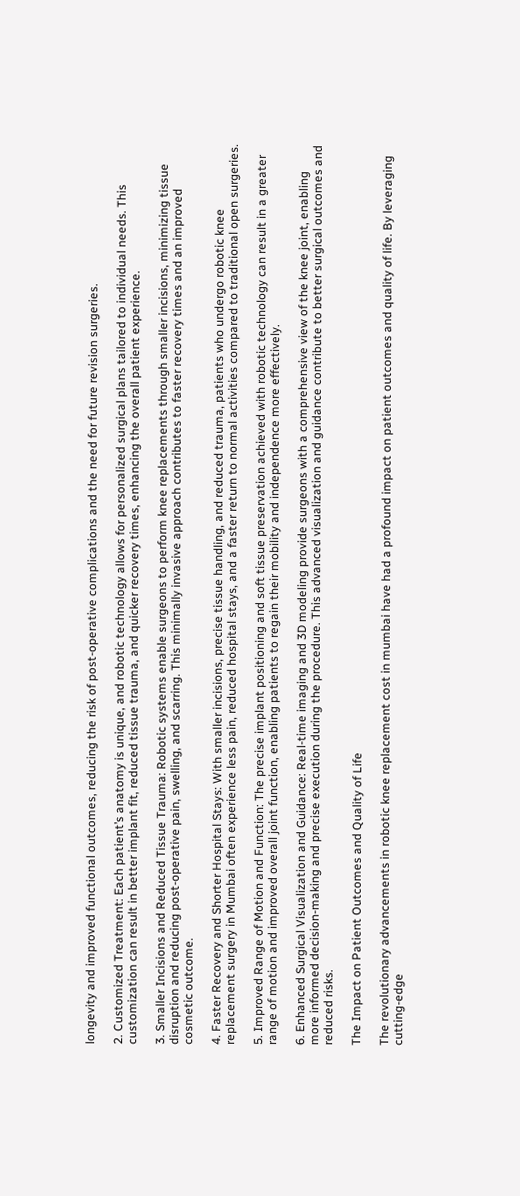longevity and improved functional outcomes, reducing the risk of post-operative complications and the need for future revision surgeries.

2. Customized Treatment: Each patient’s anatomy is unique, and robotic technology allows for personalized surgical plans tailored to individual needs. This customization can result in better implant fit, reduced tissue trauma, and quicker recovery times, enhancing the overall patient experience.

3. Smaller Incisions and Reduced Tissue Trauma: Robotic systems enable surgeons to perform knee replacements through smaller incisions, minimizing tissue disruption and reducing post-operative pain, swelling, and scarring. This minimally invasive approach contributes to faster recovery times and an improved cosmetic outcome.

4. Faster Recovery and Shorter Hospital Stays: With smaller incisions, precise tissue handling, and reduced trauma, patients who undergo robotic knee replacement surgery in Mumbai often experience less pain, reduced hospital stays, and a faster return to normal activities compared to traditional open surgeries.

5. Improved Range of Motion and Function: The precise implant positioning and soft tissue preservation achieved with robotic technology can result in a greater range of motion and improved overall joint function, enabling patients to regain their mobility and independence more effectively.

6. Enhanced Surgical Visualization and Guidance: Real-time imaging and 3D modeling provide surgeons with a comprehensive view of the knee joint, enabling more informed decision-making and precise execution during the procedure. This advanced visualization and guidance contribute to better surgical outcomes and reduced risks.

The Impact on Patient Outcomes and Quality of Life

The revolutionary advancements in robotic knee replacement cost in mumbai have had a profound impact on patient outcomes and quality of life. By leveraging cutting-edge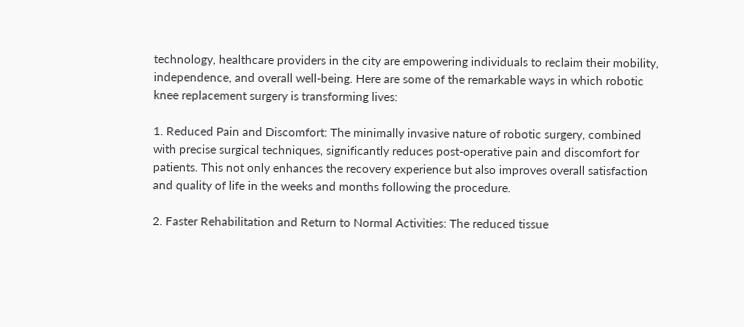technology, healthcare providers in the city are empowering individuals to reclaim their mobility, independence, and overall well-being. Here are some of the remarkable ways in which robotic knee replacement surgery is transforming lives:

1. Reduced Pain and Discomfort: The minimally invasive nature of robotic surgery, combined with precise surgical techniques, significantly reduces post-operative pain and discomfort for patients. This not only enhances the recovery experience but also improves overall satisfaction and quality of life in the weeks and months following the procedure.

2. Faster Rehabilitation and Return to Normal Activities: The reduced tissue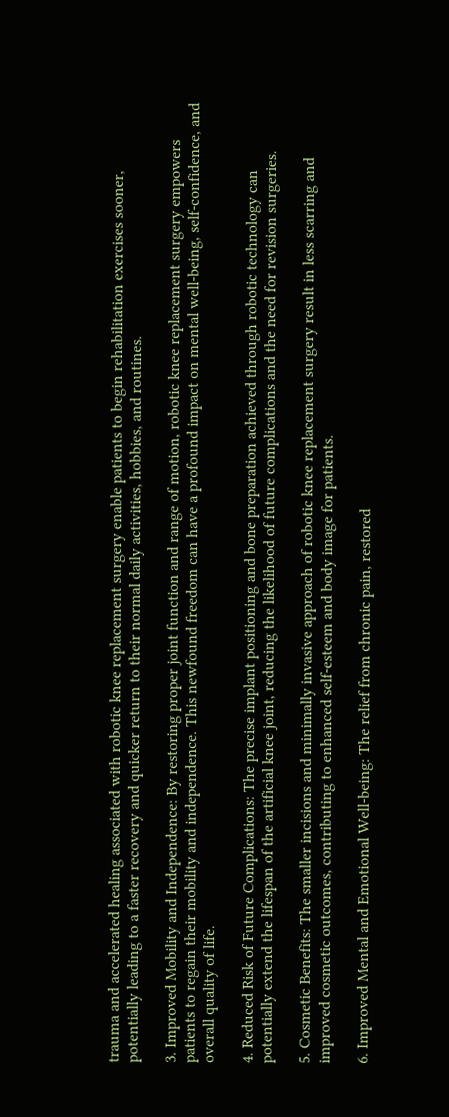trauma and accelerated healing associated with robotic knee replacement surgery enable patients to begin rehabilitation exercises sooner, potentially leading to a faster recovery and quicker return to their normal daily activities, hobbies, and routines.

3. Improved Mobility and Independence: By restoring proper joint function and range of motion, robotic knee replacement surgery empowers patients to regain their mobility and independence. This newfound freedom can have a profound impact on mental well-being, self-confidence, and overall quality of life.

4. Reduced Risk of Future Complications: The precise implant positioning and bone preparation achieved through robotic technology can potentially extend the lifespan of the artificial knee joint, reducing the likelihood of future complications and the need for revision surgeries.

5. Cosmetic Benefits: The smaller incisions and minimally invasive approach of robotic knee replacement surgery result in less scarring and improved cosmetic outcomes, contributing to enhanced self-esteem and body image for patients.

6. Improved Mental and Emotional Well-being: The relief from chronic pain, restored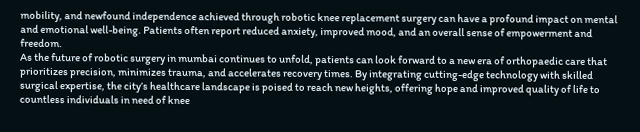mobility, and newfound independence achieved through robotic knee replacement surgery can have a profound impact on mental and emotional well-being. Patients often report reduced anxiety, improved mood, and an overall sense of empowerment and freedom.
As the future of robotic surgery in mumbai continues to unfold, patients can look forward to a new era of orthopaedic care that prioritizes precision, minimizes trauma, and accelerates recovery times. By integrating cutting-edge technology with skilled surgical expertise, the city’s healthcare landscape is poised to reach new heights, offering hope and improved quality of life to countless individuals in need of knee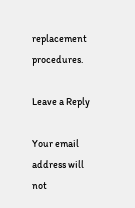replacement procedures.

Leave a Reply

Your email address will not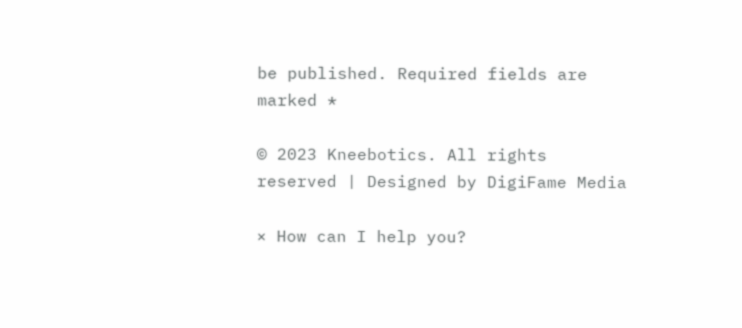be published. Required fields are marked *

© 2023 Kneebotics. All rights reserved | Designed by DigiFame Media

× How can I help you?